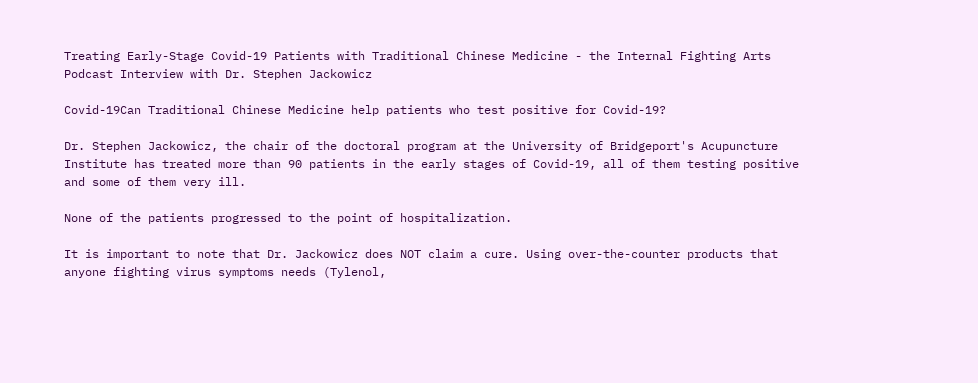Treating Early-Stage Covid-19 Patients with Traditional Chinese Medicine - the Internal Fighting Arts Podcast Interview with Dr. Stephen Jackowicz

Covid-19Can Traditional Chinese Medicine help patients who test positive for Covid-19?

Dr. Stephen Jackowicz, the chair of the doctoral program at the University of Bridgeport's Acupuncture Institute has treated more than 90 patients in the early stages of Covid-19, all of them testing positive and some of them very ill.

None of the patients progressed to the point of hospitalization.

It is important to note that Dr. Jackowicz does NOT claim a cure. Using over-the-counter products that anyone fighting virus symptoms needs (Tylenol,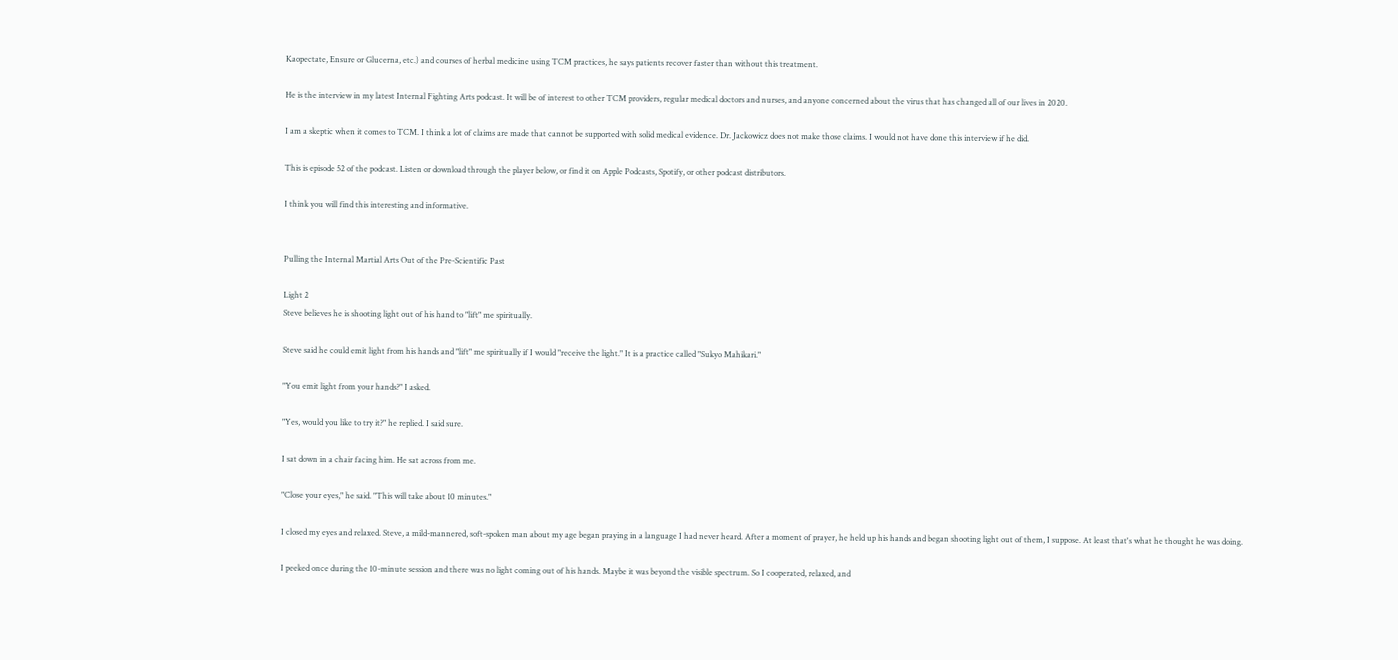Kaopectate, Ensure or Glucerna, etc.) and courses of herbal medicine using TCM practices, he says patients recover faster than without this treatment.

He is the interview in my latest Internal Fighting Arts podcast. It will be of interest to other TCM providers, regular medical doctors and nurses, and anyone concerned about the virus that has changed all of our lives in 2020.

I am a skeptic when it comes to TCM. I think a lot of claims are made that cannot be supported with solid medical evidence. Dr. Jackowicz does not make those claims. I would not have done this interview if he did.

This is episode 52 of the podcast. Listen or download through the player below, or find it on Apple Podcasts, Spotify, or other podcast distributors.

I think you will find this interesting and informative.


Pulling the Internal Martial Arts Out of the Pre-Scientific Past

Light 2
Steve believes he is shooting light out of his hand to "lift" me spiritually.

Steve said he could emit light from his hands and "lift" me spiritually if I would "receive the light." It is a practice called "Sukyo Mahikari."

"You emit light from your hands?" I asked.

"Yes, would you like to try it?" he replied. I said sure.

I sat down in a chair facing him. He sat across from me.

"Close your eyes," he said. "This will take about 10 minutes."

I closed my eyes and relaxed. Steve, a mild-mannered, soft-spoken man about my age began praying in a language I had never heard. After a moment of prayer, he held up his hands and began shooting light out of them, I suppose. At least that's what he thought he was doing.

I peeked once during the 10-minute session and there was no light coming out of his hands. Maybe it was beyond the visible spectrum. So I cooperated, relaxed, and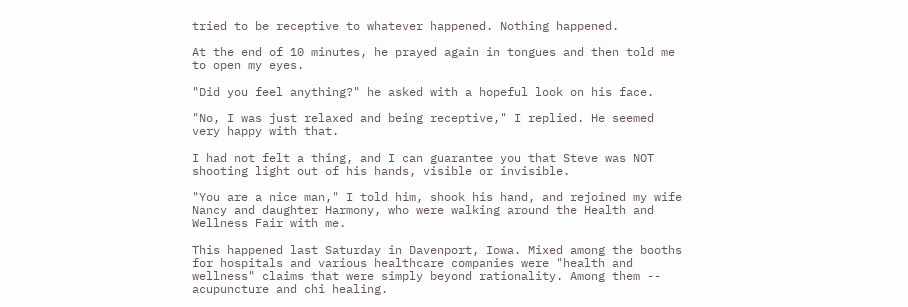tried to be receptive to whatever happened. Nothing happened.

At the end of 10 minutes, he prayed again in tongues and then told me to open my eyes.

"Did you feel anything?" he asked with a hopeful look on his face.

"No, I was just relaxed and being receptive," I replied. He seemed very happy with that.

I had not felt a thing, and I can guarantee you that Steve was NOT shooting light out of his hands, visible or invisible.

"You are a nice man," I told him, shook his hand, and rejoined my wife Nancy and daughter Harmony, who were walking around the Health and Wellness Fair with me.

This happened last Saturday in Davenport, Iowa. Mixed among the booths for hospitals and various healthcare companies were "health and wellness" claims that were simply beyond rationality. Among them -- acupuncture and chi healing.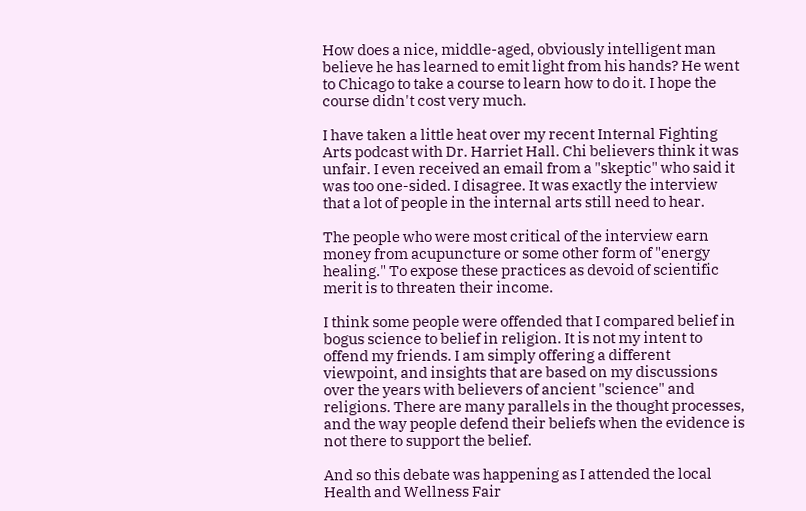How does a nice, middle-aged, obviously intelligent man believe he has learned to emit light from his hands? He went to Chicago to take a course to learn how to do it. I hope the course didn't cost very much.

I have taken a little heat over my recent Internal Fighting Arts podcast with Dr. Harriet Hall. Chi believers think it was unfair. I even received an email from a "skeptic" who said it was too one-sided. I disagree. It was exactly the interview that a lot of people in the internal arts still need to hear.

The people who were most critical of the interview earn money from acupuncture or some other form of "energy healing." To expose these practices as devoid of scientific merit is to threaten their income.

I think some people were offended that I compared belief in bogus science to belief in religion. It is not my intent to offend my friends. I am simply offering a different viewpoint, and insights that are based on my discussions over the years with believers of ancient "science" and religions. There are many parallels in the thought processes, and the way people defend their beliefs when the evidence is not there to support the belief.

And so this debate was happening as I attended the local Health and Wellness Fair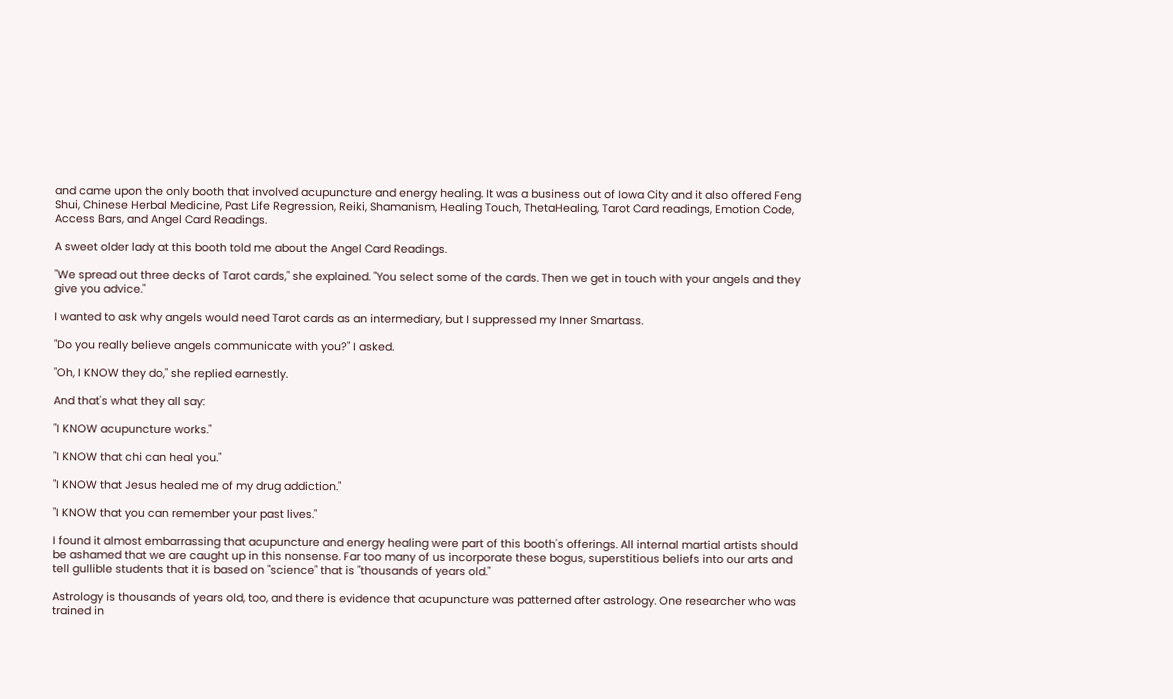and came upon the only booth that involved acupuncture and energy healing. It was a business out of Iowa City and it also offered Feng Shui, Chinese Herbal Medicine, Past Life Regression, Reiki, Shamanism, Healing Touch, ThetaHealing, Tarot Card readings, Emotion Code, Access Bars, and Angel Card Readings.

A sweet older lady at this booth told me about the Angel Card Readings.

"We spread out three decks of Tarot cards," she explained. "You select some of the cards. Then we get in touch with your angels and they give you advice."

I wanted to ask why angels would need Tarot cards as an intermediary, but I suppressed my Inner Smartass.

"Do you really believe angels communicate with you?" I asked.

"Oh, I KNOW they do," she replied earnestly.

And that's what they all say:

"I KNOW acupuncture works."

"I KNOW that chi can heal you."

"I KNOW that Jesus healed me of my drug addiction."

"I KNOW that you can remember your past lives."

I found it almost embarrassing that acupuncture and energy healing were part of this booth's offerings. All internal martial artists should be ashamed that we are caught up in this nonsense. Far too many of us incorporate these bogus, superstitious beliefs into our arts and tell gullible students that it is based on "science" that is "thousands of years old."

Astrology is thousands of years old, too, and there is evidence that acupuncture was patterned after astrology. One researcher who was trained in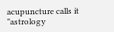acupuncture calls it "astrology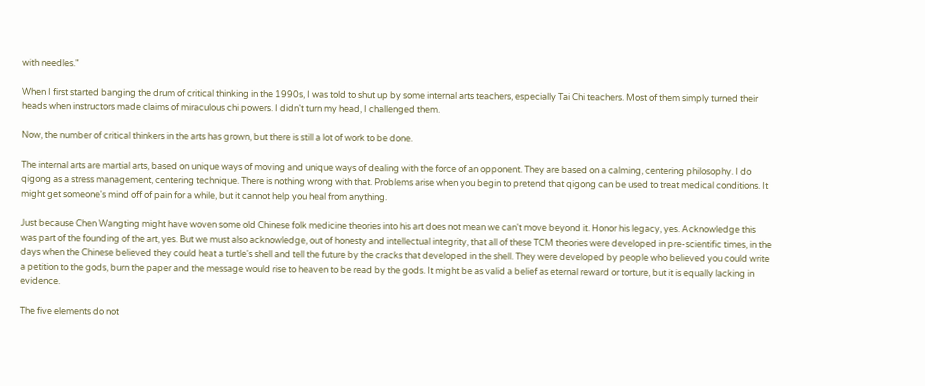with needles."

When I first started banging the drum of critical thinking in the 1990s, I was told to shut up by some internal arts teachers, especially Tai Chi teachers. Most of them simply turned their heads when instructors made claims of miraculous chi powers. I didn't turn my head, I challenged them.

Now, the number of critical thinkers in the arts has grown, but there is still a lot of work to be done.

The internal arts are martial arts, based on unique ways of moving and unique ways of dealing with the force of an opponent. They are based on a calming, centering philosophy. I do qigong as a stress management, centering technique. There is nothing wrong with that. Problems arise when you begin to pretend that qigong can be used to treat medical conditions. It might get someone's mind off of pain for a while, but it cannot help you heal from anything.

Just because Chen Wangting might have woven some old Chinese folk medicine theories into his art does not mean we can't move beyond it. Honor his legacy, yes. Acknowledge this was part of the founding of the art, yes. But we must also acknowledge, out of honesty and intellectual integrity, that all of these TCM theories were developed in pre-scientific times, in the days when the Chinese believed they could heat a turtle's shell and tell the future by the cracks that developed in the shell. They were developed by people who believed you could write a petition to the gods, burn the paper and the message would rise to heaven to be read by the gods. It might be as valid a belief as eternal reward or torture, but it is equally lacking in evidence.

The five elements do not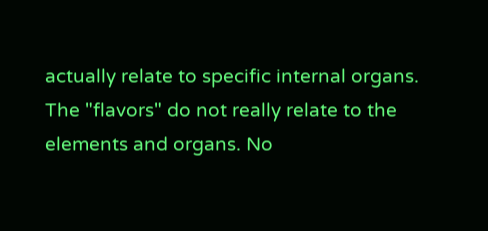actually relate to specific internal organs. The "flavors" do not really relate to the elements and organs. No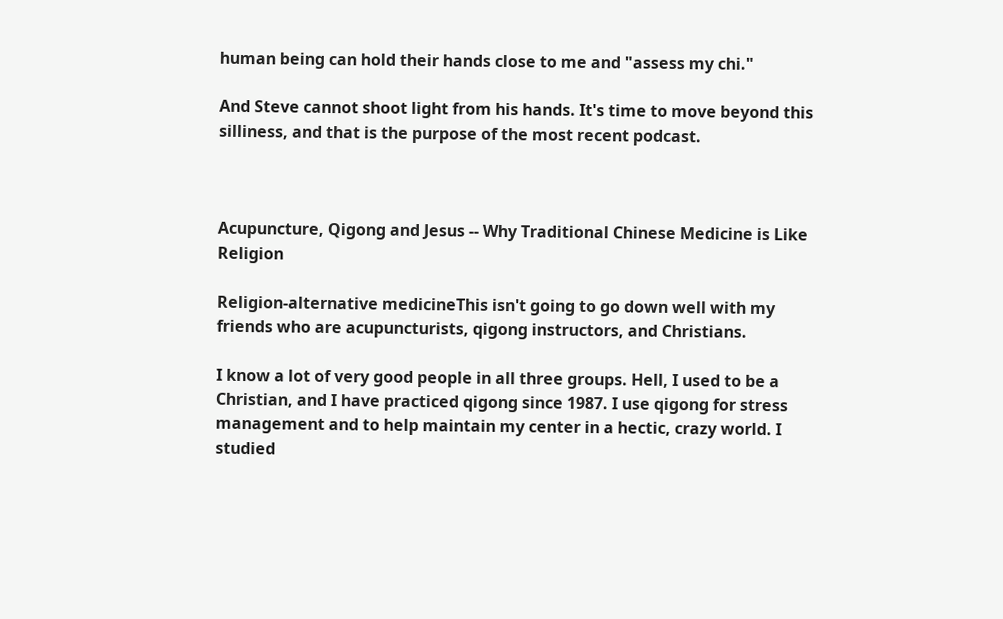human being can hold their hands close to me and "assess my chi."

And Steve cannot shoot light from his hands. It's time to move beyond this silliness, and that is the purpose of the most recent podcast.



Acupuncture, Qigong and Jesus -- Why Traditional Chinese Medicine is Like Religion

Religion-alternative medicineThis isn't going to go down well with my friends who are acupuncturists, qigong instructors, and Christians.

I know a lot of very good people in all three groups. Hell, I used to be a Christian, and I have practiced qigong since 1987. I use qigong for stress management and to help maintain my center in a hectic, crazy world. I studied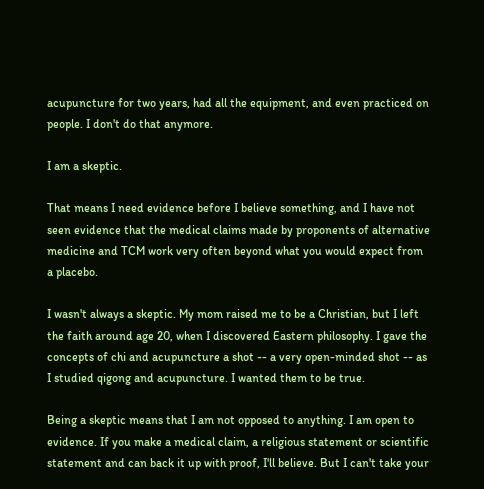acupuncture for two years, had all the equipment, and even practiced on people. I don't do that anymore.

I am a skeptic.

That means I need evidence before I believe something, and I have not seen evidence that the medical claims made by proponents of alternative medicine and TCM work very often beyond what you would expect from a placebo.

I wasn't always a skeptic. My mom raised me to be a Christian, but I left the faith around age 20, when I discovered Eastern philosophy. I gave the concepts of chi and acupuncture a shot -- a very open-minded shot -- as I studied qigong and acupuncture. I wanted them to be true.

Being a skeptic means that I am not opposed to anything. I am open to evidence. If you make a medical claim, a religious statement or scientific statement and can back it up with proof, I'll believe. But I can't take your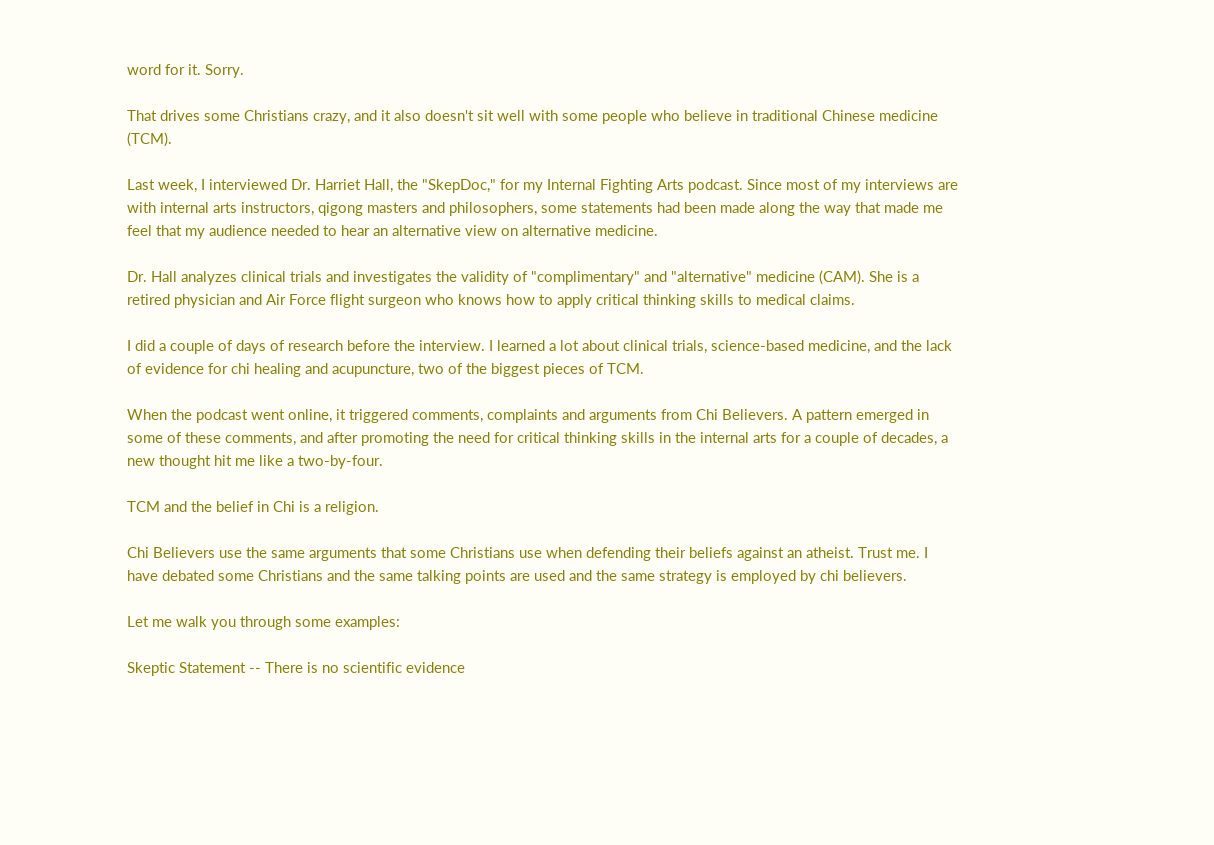word for it. Sorry.

That drives some Christians crazy, and it also doesn't sit well with some people who believe in traditional Chinese medicine (TCM).

Last week, I interviewed Dr. Harriet Hall, the "SkepDoc," for my Internal Fighting Arts podcast. Since most of my interviews are with internal arts instructors, qigong masters and philosophers, some statements had been made along the way that made me feel that my audience needed to hear an alternative view on alternative medicine.

Dr. Hall analyzes clinical trials and investigates the validity of "complimentary" and "alternative" medicine (CAM). She is a retired physician and Air Force flight surgeon who knows how to apply critical thinking skills to medical claims.

I did a couple of days of research before the interview. I learned a lot about clinical trials, science-based medicine, and the lack of evidence for chi healing and acupuncture, two of the biggest pieces of TCM.

When the podcast went online, it triggered comments, complaints and arguments from Chi Believers. A pattern emerged in some of these comments, and after promoting the need for critical thinking skills in the internal arts for a couple of decades, a new thought hit me like a two-by-four.

TCM and the belief in Chi is a religion.

Chi Believers use the same arguments that some Christians use when defending their beliefs against an atheist. Trust me. I have debated some Christians and the same talking points are used and the same strategy is employed by chi believers.

Let me walk you through some examples:

Skeptic Statement -- There is no scientific evidence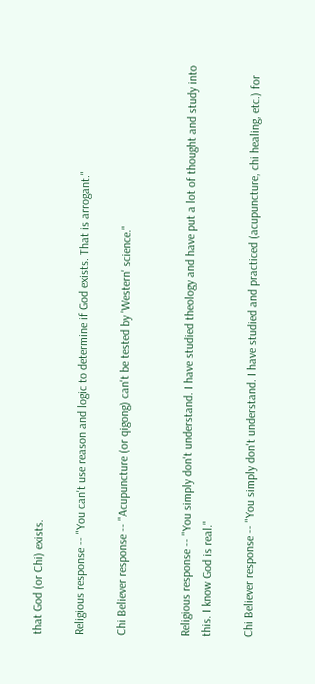that God (or Chi) exists.

Religious response -- "You can't use reason and logic to determine if God exists. That is arrogant."

Chi Believer response -- "Acupuncture (or qigong) can't be tested by 'Western' science."


Religious response -- "You simply don't understand. I have studied theology and have put a lot of thought and study into this. I know God is real."

Chi Believer response -- "You simply don't understand. I have studied and practiced (acupuncture, chi healing, etc.) for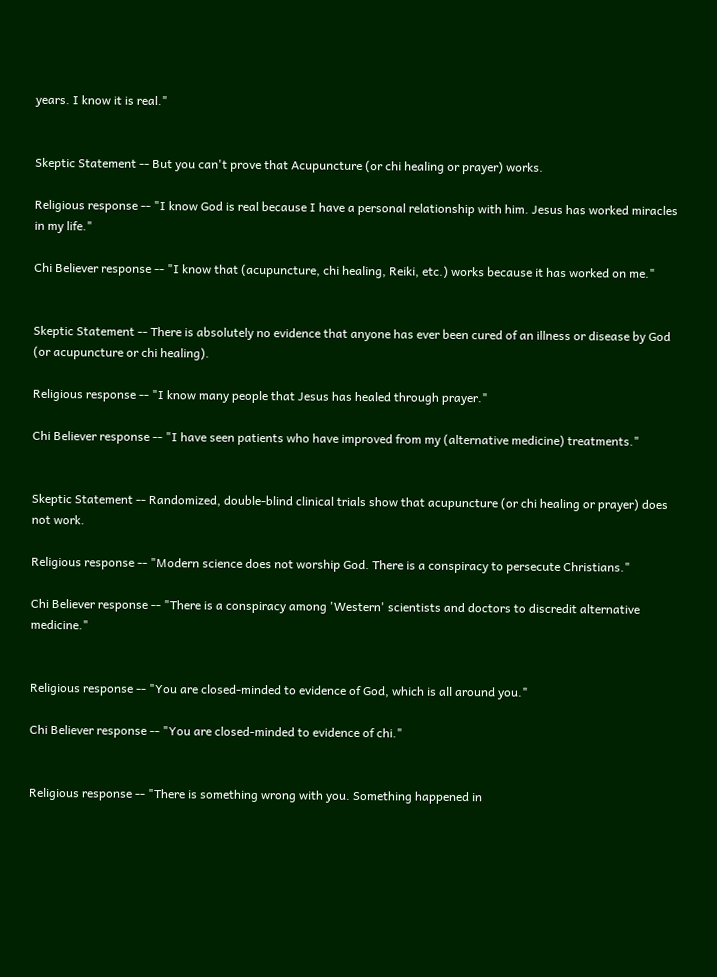years. I know it is real."


Skeptic Statement -- But you can't prove that Acupuncture (or chi healing or prayer) works.

Religious response -- "I know God is real because I have a personal relationship with him. Jesus has worked miracles in my life."

Chi Believer response -- "I know that (acupuncture, chi healing, Reiki, etc.) works because it has worked on me."


Skeptic Statement -- There is absolutely no evidence that anyone has ever been cured of an illness or disease by God (or acupuncture or chi healing).

Religious response -- "I know many people that Jesus has healed through prayer."

Chi Believer response -- "I have seen patients who have improved from my (alternative medicine) treatments."


Skeptic Statement -- Randomized, double-blind clinical trials show that acupuncture (or chi healing or prayer) does not work.

Religious response -- "Modern science does not worship God. There is a conspiracy to persecute Christians."

Chi Believer response -- "There is a conspiracy among 'Western' scientists and doctors to discredit alternative medicine."


Religious response -- "You are closed-minded to evidence of God, which is all around you."

Chi Believer response -- "You are closed-minded to evidence of chi."


Religious response -- "There is something wrong with you. Something happened in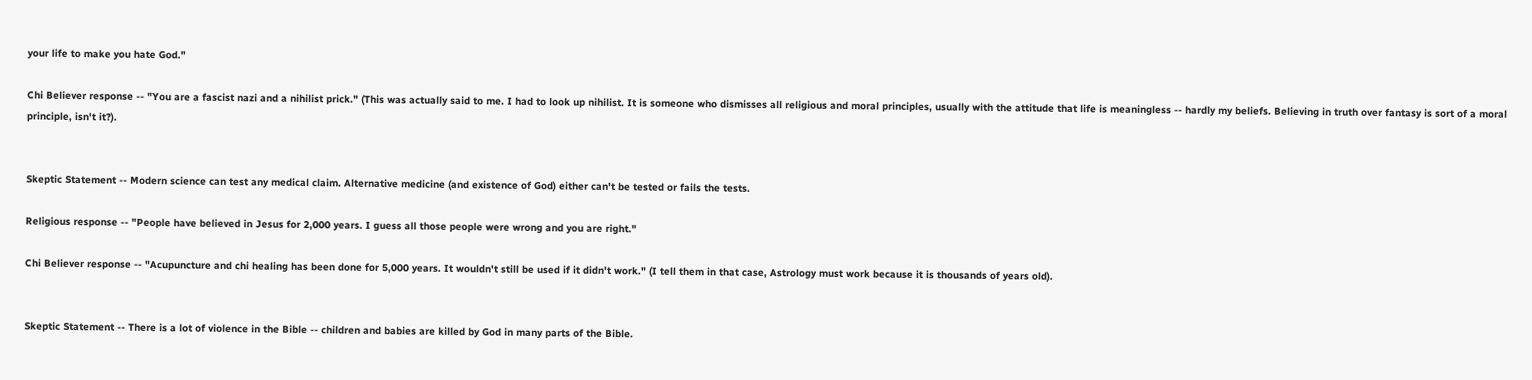your life to make you hate God."

Chi Believer response -- "You are a fascist nazi and a nihilist prick." (This was actually said to me. I had to look up nihilist. It is someone who dismisses all religious and moral principles, usually with the attitude that life is meaningless -- hardly my beliefs. Believing in truth over fantasy is sort of a moral principle, isn't it?).


Skeptic Statement -- Modern science can test any medical claim. Alternative medicine (and existence of God) either can't be tested or fails the tests.

Religious response -- "People have believed in Jesus for 2,000 years. I guess all those people were wrong and you are right."

Chi Believer response -- "Acupuncture and chi healing has been done for 5,000 years. It wouldn't still be used if it didn't work." (I tell them in that case, Astrology must work because it is thousands of years old).


Skeptic Statement -- There is a lot of violence in the Bible -- children and babies are killed by God in many parts of the Bible.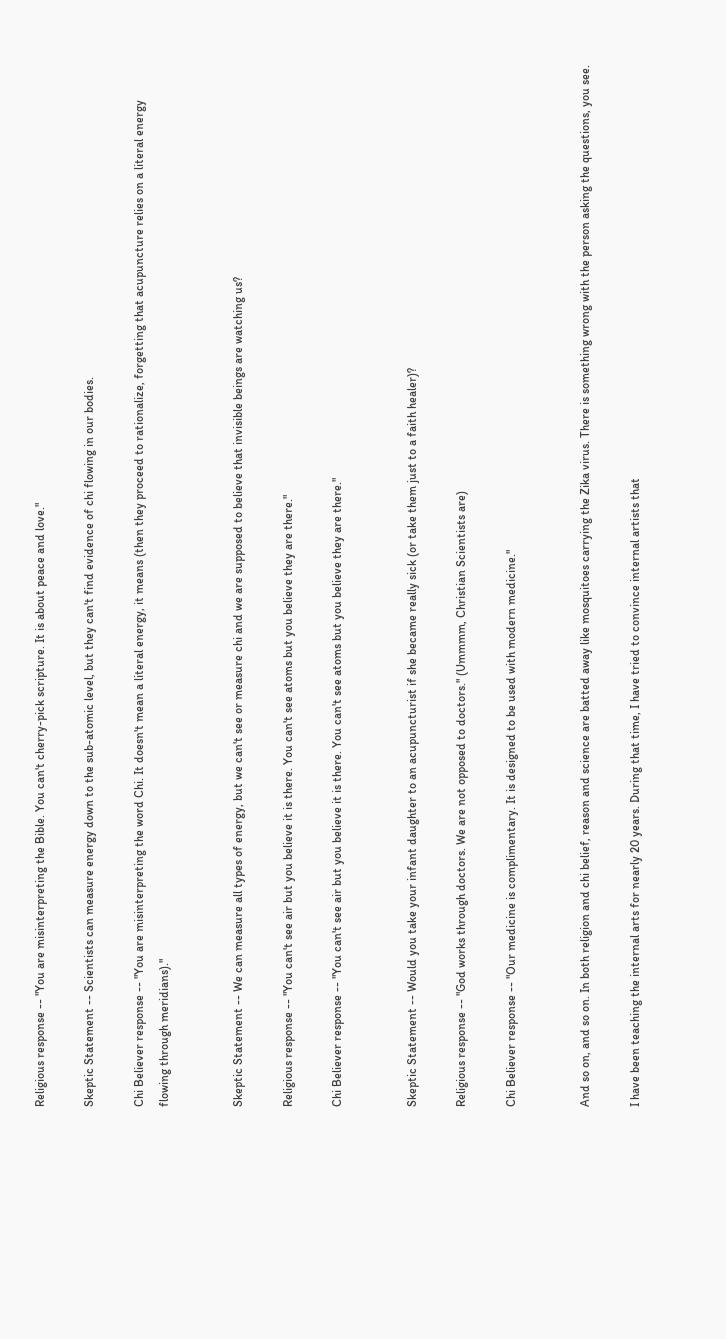Religious response -- "You are misinterpreting the Bible. You can't cherry-pick scripture. It is about peace and love."

Skeptic Statement -- Scientists can measure energy down to the sub-atomic level, but they can't find evidence of chi flowing in our bodies.

Chi Believer response -- "You are misinterpreting the word Chi. It doesn't mean a literal energy, it means (then they proceed to rationalize, forgetting that acupuncture relies on a literal energy flowing through meridians)."


Skeptic Statement -- We can measure all types of energy, but we can't see or measure chi and we are supposed to believe that invisible beings are watching us?

Religious response -- "You can't see air but you believe it is there. You can't see atoms but you believe they are there."

Chi Believer response -- "You can't see air but you believe it is there. You can't see atoms but you believe they are there."


Skeptic Statement -- Would you take your infant daughter to an acupuncturist if she became really sick (or take them just to a faith healer)?

Religious response -- "God works through doctors. We are not opposed to doctors." (Ummmm, Christian Scientists are)

Chi Believer response -- "Our medicine is complimentary. It is designed to be used with modern medicine."


And so on, and so on. In both religion and chi belief, reason and science are batted away like mosquitoes carrying the Zika virus. There is something wrong with the person asking the questions, you see.

I have been teaching the internal arts for nearly 20 years. During that time, I have tried to convince internal artists that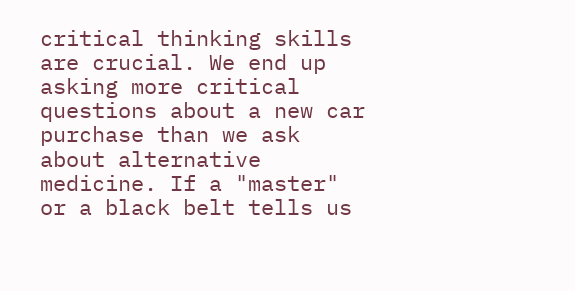critical thinking skills are crucial. We end up asking more critical questions about a new car purchase than we ask about alternative medicine. If a "master" or a black belt tells us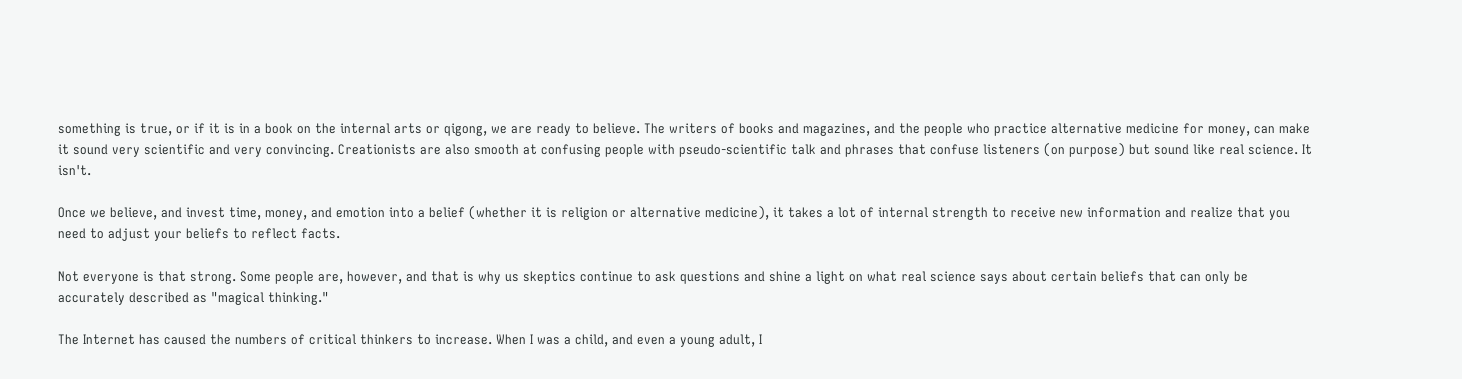something is true, or if it is in a book on the internal arts or qigong, we are ready to believe. The writers of books and magazines, and the people who practice alternative medicine for money, can make it sound very scientific and very convincing. Creationists are also smooth at confusing people with pseudo-scientific talk and phrases that confuse listeners (on purpose) but sound like real science. It isn't.

Once we believe, and invest time, money, and emotion into a belief (whether it is religion or alternative medicine), it takes a lot of internal strength to receive new information and realize that you need to adjust your beliefs to reflect facts.

Not everyone is that strong. Some people are, however, and that is why us skeptics continue to ask questions and shine a light on what real science says about certain beliefs that can only be accurately described as "magical thinking."

The Internet has caused the numbers of critical thinkers to increase. When I was a child, and even a young adult, I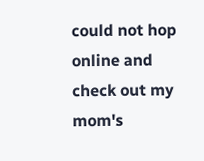could not hop online and check out my mom's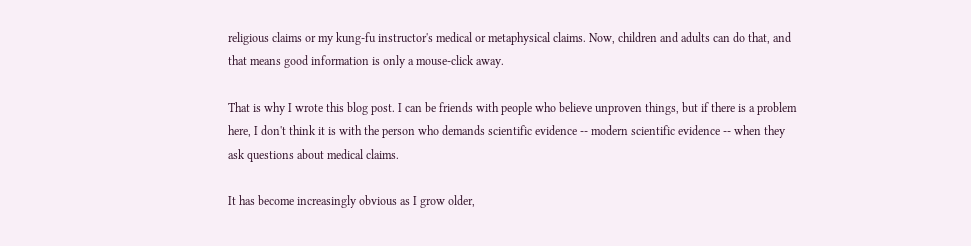religious claims or my kung-fu instructor's medical or metaphysical claims. Now, children and adults can do that, and that means good information is only a mouse-click away.

That is why I wrote this blog post. I can be friends with people who believe unproven things, but if there is a problem here, I don't think it is with the person who demands scientific evidence -- modern scientific evidence -- when they ask questions about medical claims.

It has become increasingly obvious as I grow older,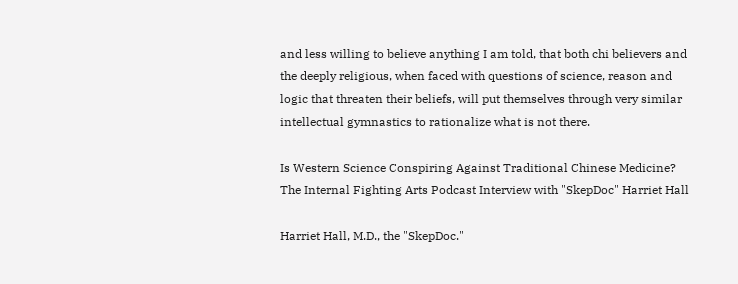and less willing to believe anything I am told, that both chi believers and the deeply religious, when faced with questions of science, reason and logic that threaten their beliefs, will put themselves through very similar intellectual gymnastics to rationalize what is not there.

Is Western Science Conspiring Against Traditional Chinese Medicine? The Internal Fighting Arts Podcast Interview with "SkepDoc" Harriet Hall

Harriet Hall, M.D., the "SkepDoc."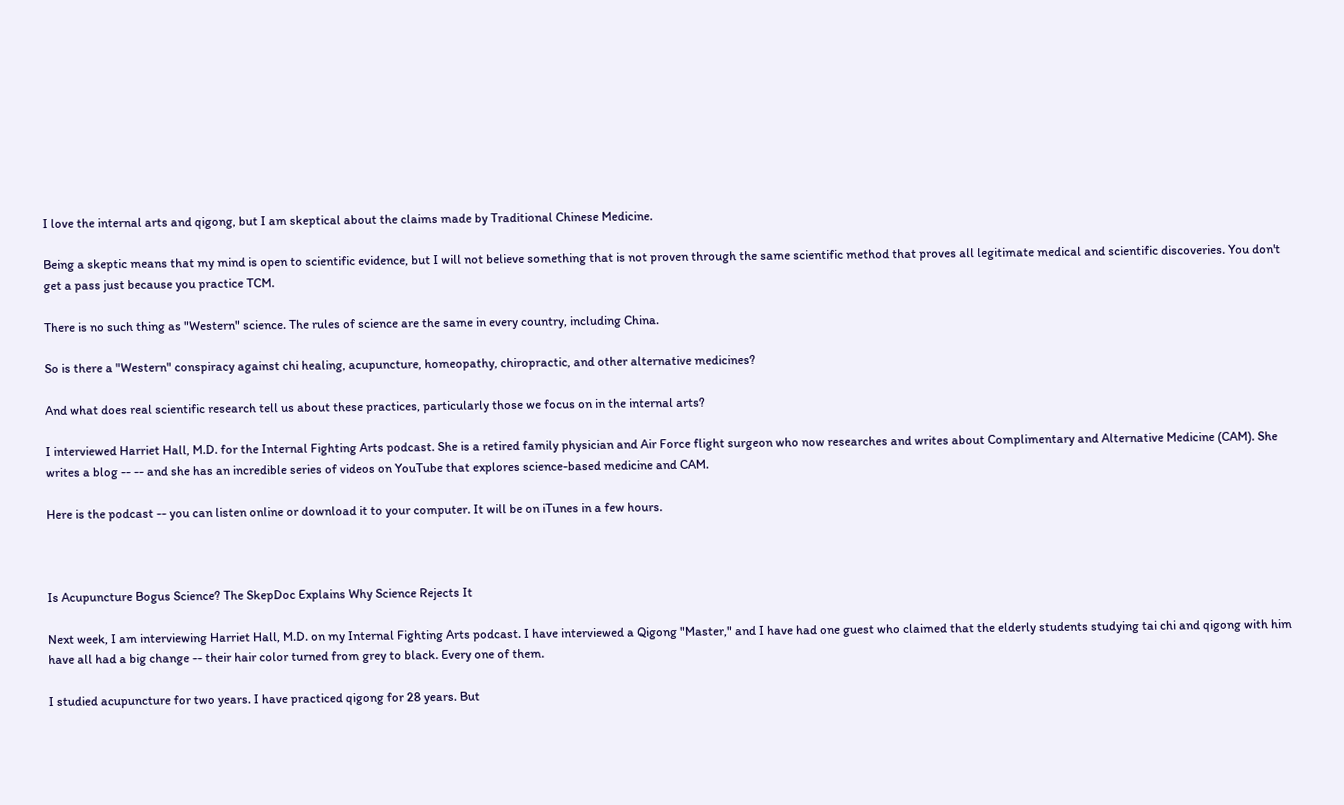I love the internal arts and qigong, but I am skeptical about the claims made by Traditional Chinese Medicine.

Being a skeptic means that my mind is open to scientific evidence, but I will not believe something that is not proven through the same scientific method that proves all legitimate medical and scientific discoveries. You don't get a pass just because you practice TCM.

There is no such thing as "Western" science. The rules of science are the same in every country, including China.

So is there a "Western" conspiracy against chi healing, acupuncture, homeopathy, chiropractic, and other alternative medicines?

And what does real scientific research tell us about these practices, particularly those we focus on in the internal arts?

I interviewed Harriet Hall, M.D. for the Internal Fighting Arts podcast. She is a retired family physician and Air Force flight surgeon who now researches and writes about Complimentary and Alternative Medicine (CAM). She writes a blog -- -- and she has an incredible series of videos on YouTube that explores science-based medicine and CAM.

Here is the podcast -- you can listen online or download it to your computer. It will be on iTunes in a few hours.



Is Acupuncture Bogus Science? The SkepDoc Explains Why Science Rejects It

Next week, I am interviewing Harriet Hall, M.D. on my Internal Fighting Arts podcast. I have interviewed a Qigong "Master," and I have had one guest who claimed that the elderly students studying tai chi and qigong with him have all had a big change -- their hair color turned from grey to black. Every one of them.

I studied acupuncture for two years. I have practiced qigong for 28 years. But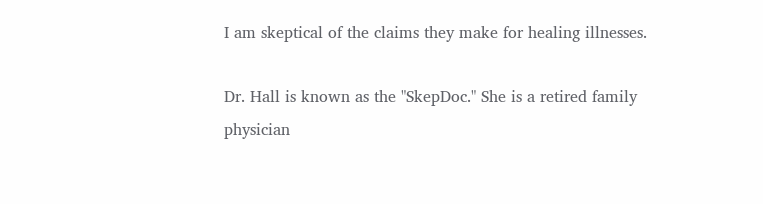I am skeptical of the claims they make for healing illnesses.

Dr. Hall is known as the "SkepDoc." She is a retired family physician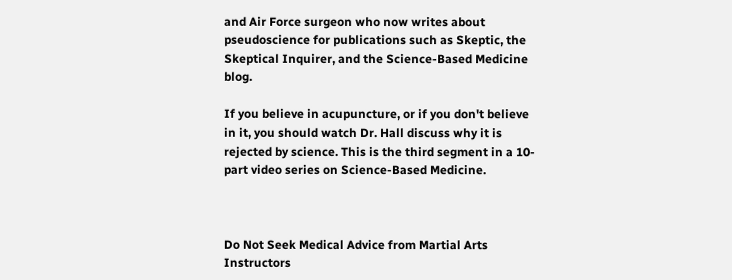and Air Force surgeon who now writes about pseudoscience for publications such as Skeptic, the Skeptical Inquirer, and the Science-Based Medicine blog.

If you believe in acupuncture, or if you don't believe in it, you should watch Dr. Hall discuss why it is rejected by science. This is the third segment in a 10-part video series on Science-Based Medicine.



Do Not Seek Medical Advice from Martial Arts Instructors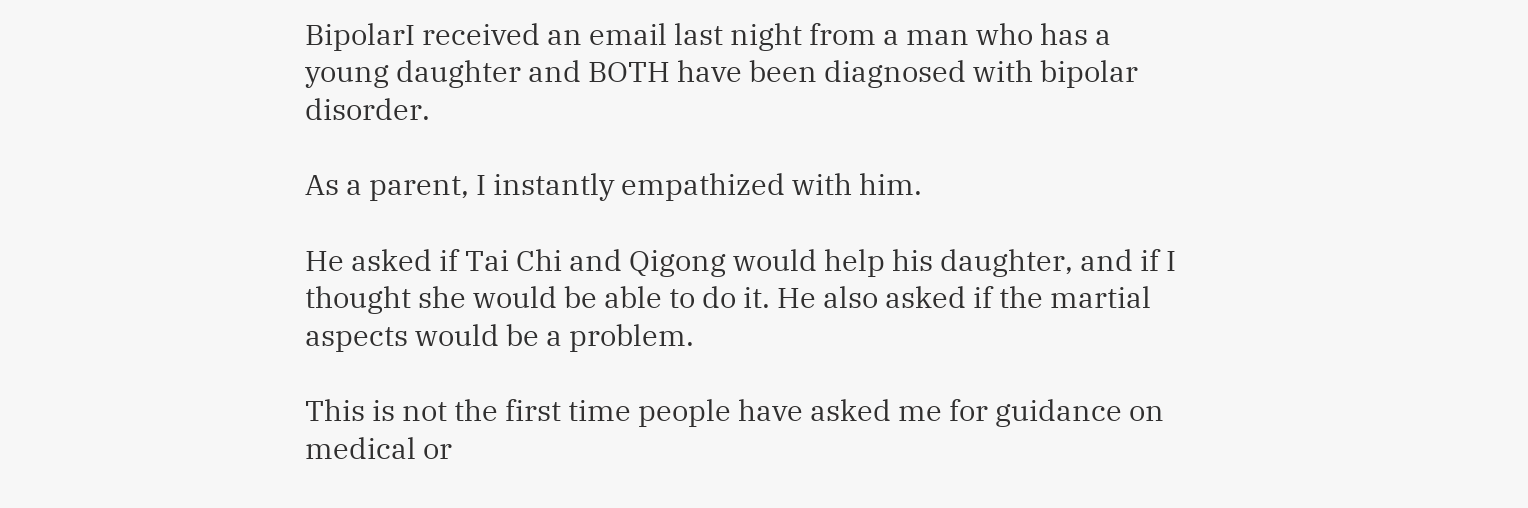BipolarI received an email last night from a man who has a young daughter and BOTH have been diagnosed with bipolar disorder.

As a parent, I instantly empathized with him.

He asked if Tai Chi and Qigong would help his daughter, and if I thought she would be able to do it. He also asked if the martial aspects would be a problem.

This is not the first time people have asked me for guidance on medical or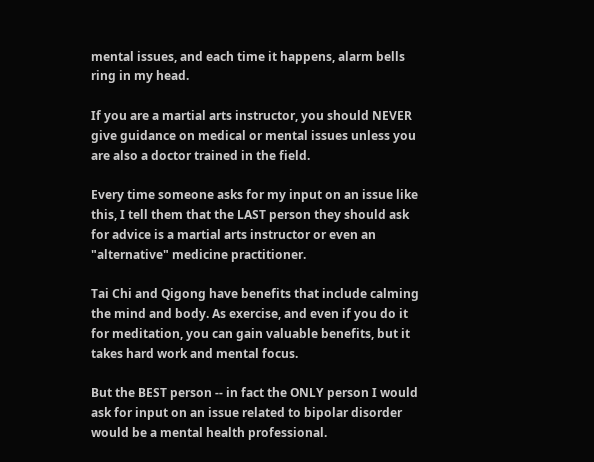mental issues, and each time it happens, alarm bells ring in my head.

If you are a martial arts instructor, you should NEVER give guidance on medical or mental issues unless you are also a doctor trained in the field.

Every time someone asks for my input on an issue like this, I tell them that the LAST person they should ask for advice is a martial arts instructor or even an "alternative" medicine practitioner.

Tai Chi and Qigong have benefits that include calming the mind and body. As exercise, and even if you do it for meditation, you can gain valuable benefits, but it takes hard work and mental focus.

But the BEST person -- in fact the ONLY person I would ask for input on an issue related to bipolar disorder would be a mental health professional.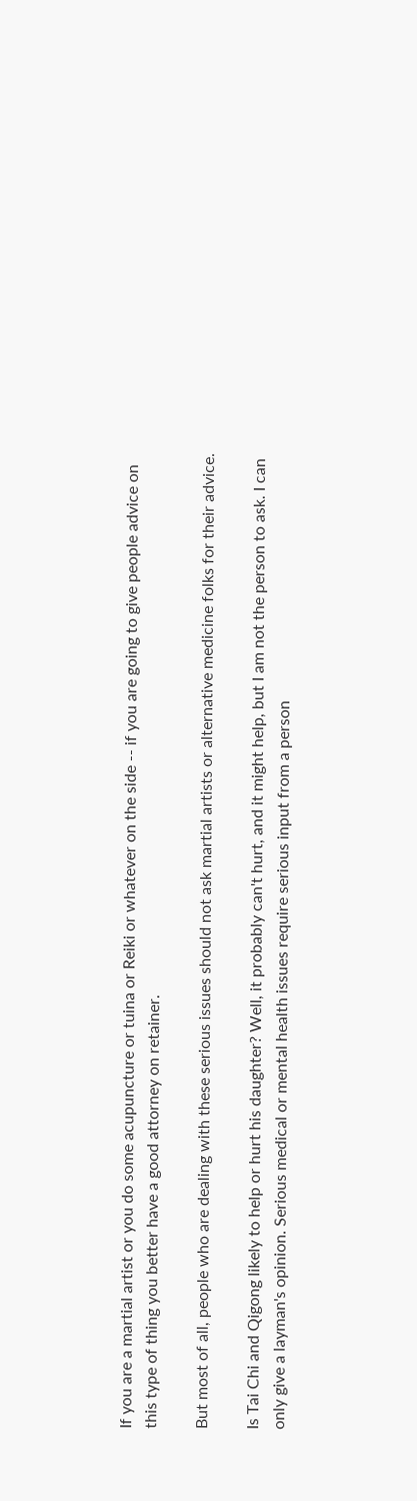If you are a martial artist or you do some acupuncture or tuina or Reiki or whatever on the side -- if you are going to give people advice on this type of thing you better have a good attorney on retainer.

But most of all, people who are dealing with these serious issues should not ask martial artists or alternative medicine folks for their advice.

Is Tai Chi and Qigong likely to help or hurt his daughter? Well, it probably can't hurt, and it might help, but I am not the person to ask. I can only give a layman's opinion. Serious medical or mental health issues require serious input from a person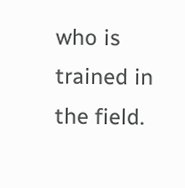who is trained in the field.